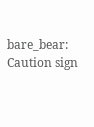bare_bear: Caution sign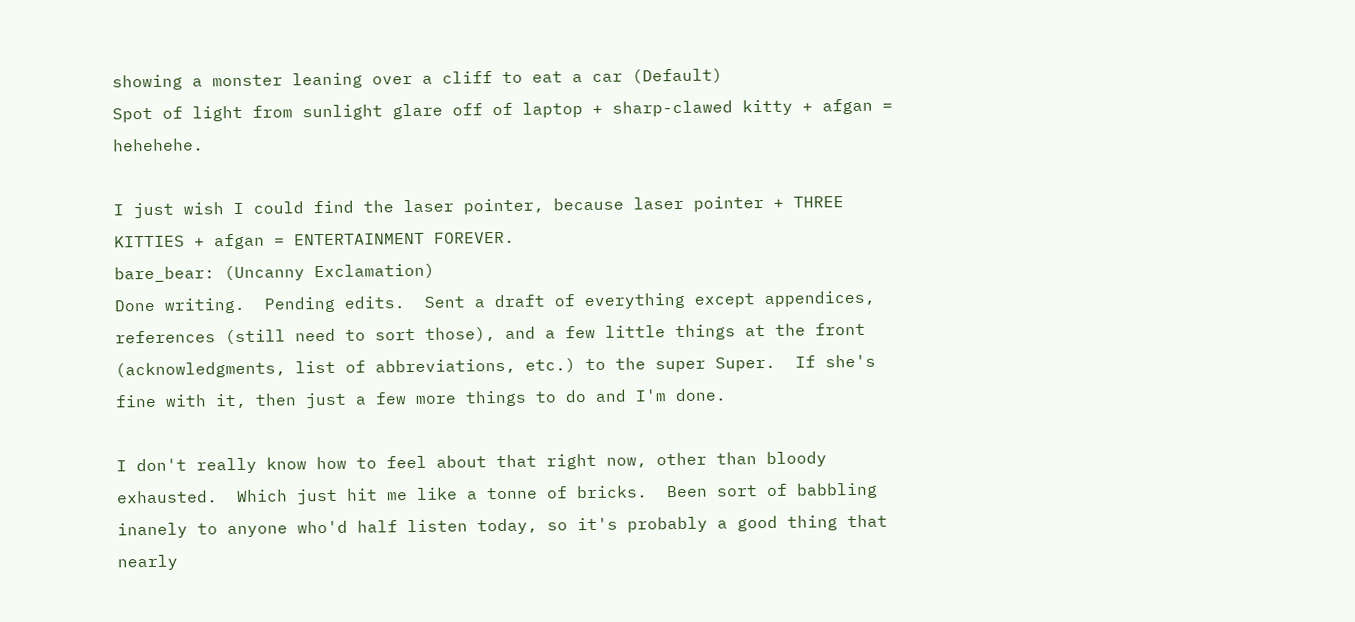showing a monster leaning over a cliff to eat a car (Default)
Spot of light from sunlight glare off of laptop + sharp-clawed kitty + afgan = hehehehe.

I just wish I could find the laser pointer, because laser pointer + THREE KITTIES + afgan = ENTERTAINMENT FOREVER.
bare_bear: (Uncanny Exclamation)
Done writing.  Pending edits.  Sent a draft of everything except appendices, references (still need to sort those), and a few little things at the front (acknowledgments, list of abbreviations, etc.) to the super Super.  If she's fine with it, then just a few more things to do and I'm done.

I don't really know how to feel about that right now, other than bloody exhausted.  Which just hit me like a tonne of bricks.  Been sort of babbling inanely to anyone who'd half listen today, so it's probably a good thing that nearly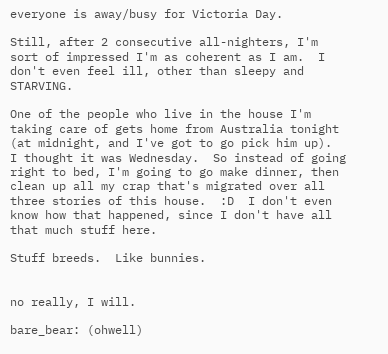everyone is away/busy for Victoria Day.

Still, after 2 consecutive all-nighters, I'm sort of impressed I'm as coherent as I am.  I don't even feel ill, other than sleepy and STARVING.

One of the people who live in the house I'm taking care of gets home from Australia tonight (at midnight, and I've got to go pick him up).  I thought it was Wednesday.  So instead of going right to bed, I'm going to go make dinner, then clean up all my crap that's migrated over all three stories of this house.  :D  I don't even know how that happened, since I don't have all that much stuff here.

Stuff breeds.  Like bunnies.


no really, I will.

bare_bear: (ohwell)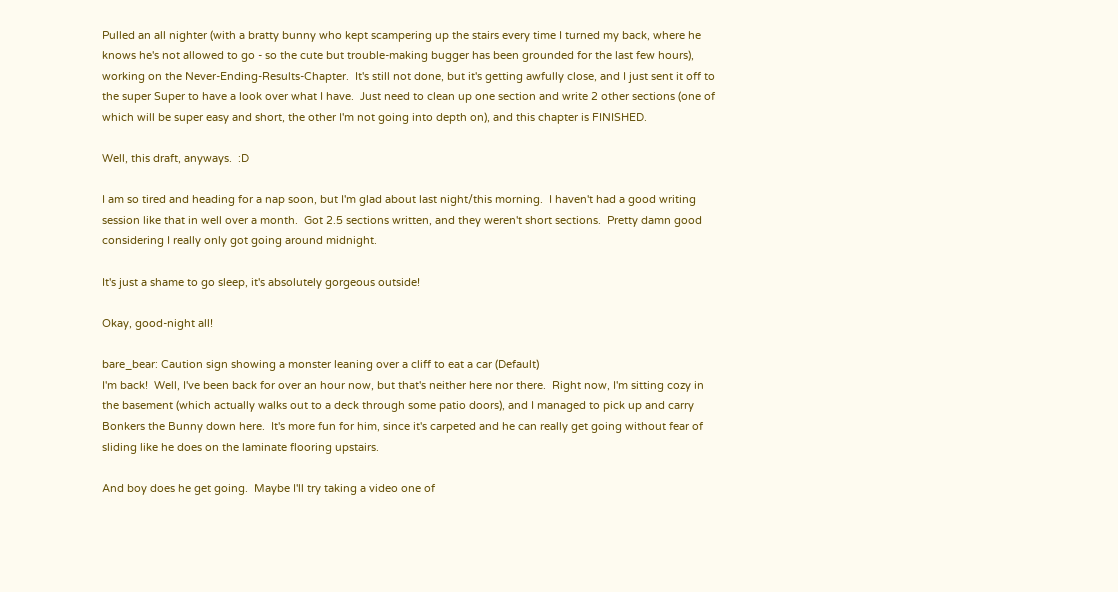Pulled an all nighter (with a bratty bunny who kept scampering up the stairs every time I turned my back, where he knows he's not allowed to go - so the cute but trouble-making bugger has been grounded for the last few hours), working on the Never-Ending-Results-Chapter.  It's still not done, but it's getting awfully close, and I just sent it off to the super Super to have a look over what I have.  Just need to clean up one section and write 2 other sections (one of which will be super easy and short, the other I'm not going into depth on), and this chapter is FINISHED.

Well, this draft, anyways.  :D

I am so tired and heading for a nap soon, but I'm glad about last night/this morning.  I haven't had a good writing session like that in well over a month.  Got 2.5 sections written, and they weren't short sections.  Pretty damn good considering I really only got going around midnight.

It's just a shame to go sleep, it's absolutely gorgeous outside!

Okay, good-night all!

bare_bear: Caution sign showing a monster leaning over a cliff to eat a car (Default)
I'm back!  Well, I've been back for over an hour now, but that's neither here nor there.  Right now, I'm sitting cozy in the basement (which actually walks out to a deck through some patio doors), and I managed to pick up and carry Bonkers the Bunny down here.  It's more fun for him, since it's carpeted and he can really get going without fear of sliding like he does on the laminate flooring upstairs.

And boy does he get going.  Maybe I'll try taking a video one of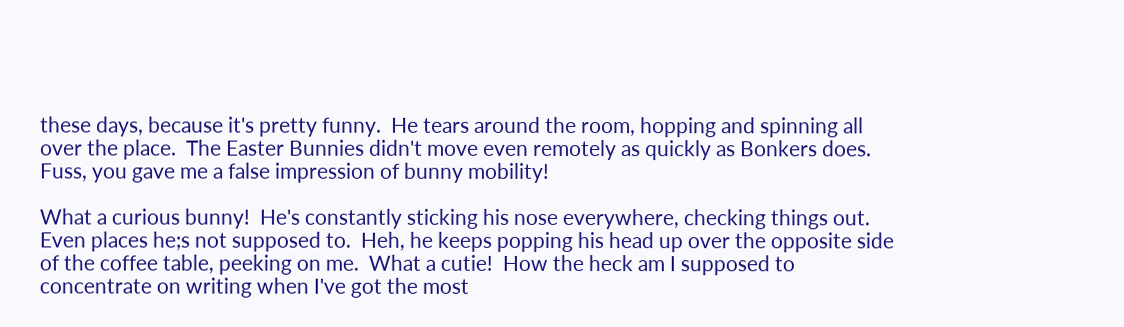these days, because it's pretty funny.  He tears around the room, hopping and spinning all over the place.  The Easter Bunnies didn't move even remotely as quickly as Bonkers does.  Fuss, you gave me a false impression of bunny mobility!

What a curious bunny!  He's constantly sticking his nose everywhere, checking things out.  Even places he;s not supposed to.  Heh, he keeps popping his head up over the opposite side of the coffee table, peeking on me.  What a cutie!  How the heck am I supposed to concentrate on writing when I've got the most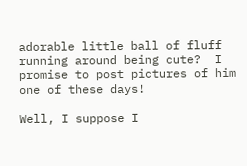adorable little ball of fluff running around being cute?  I promise to post pictures of him one of these days!

Well, I suppose I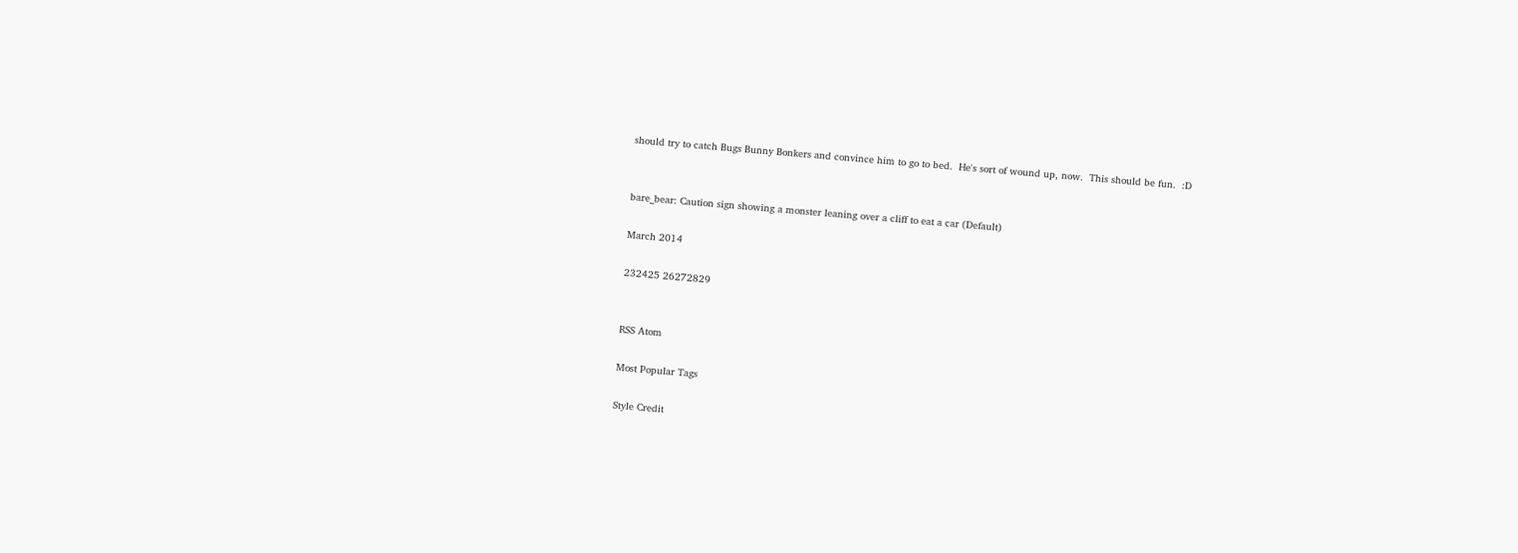should try to catch Bugs Bunny Bonkers and convince him to go to bed.  He's sort of wound up, now.  This should be fun.  :D


bare_bear: Caution sign showing a monster leaning over a cliff to eat a car (Default)

March 2014

232425 26272829


RSS Atom

Most Popular Tags

Style Credit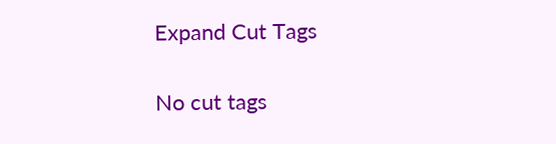Expand Cut Tags

No cut tags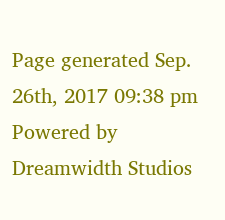Page generated Sep. 26th, 2017 09:38 pm
Powered by Dreamwidth Studios